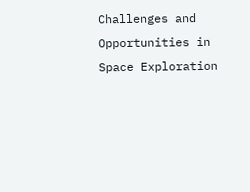Challenges and Opportunities in Space Exploration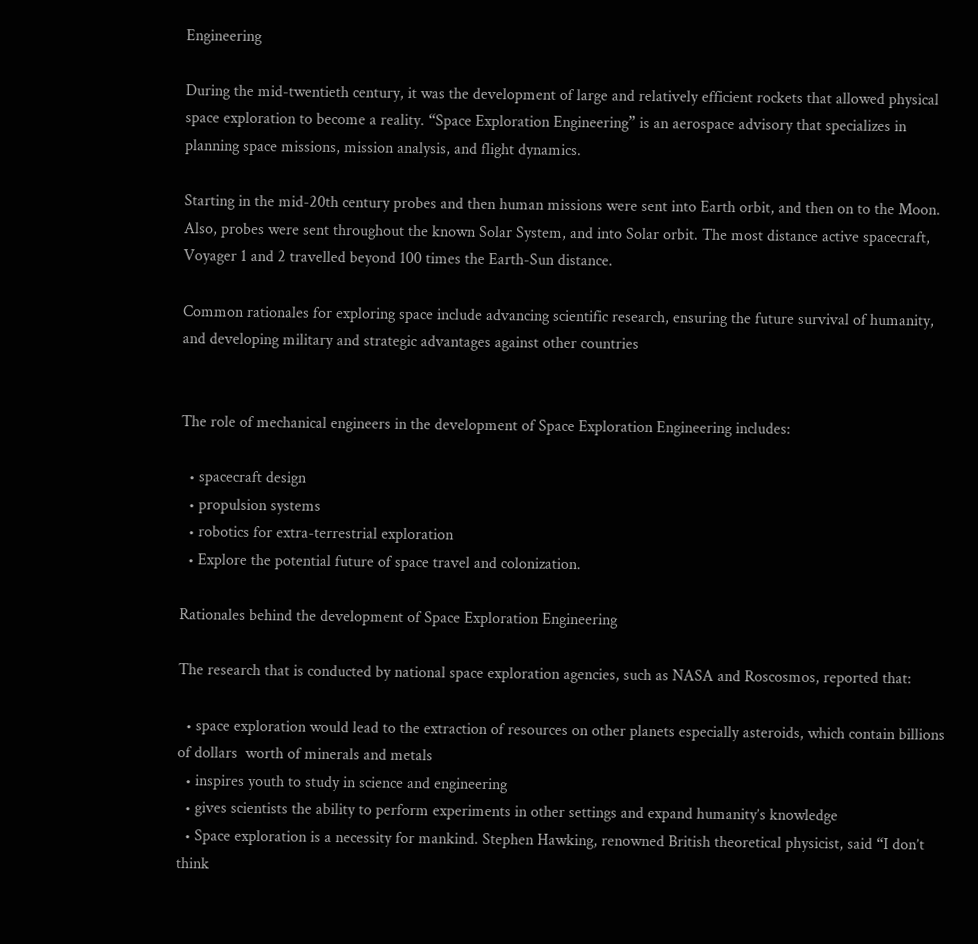Engineering

During the mid-twentieth century, it was the development of large and relatively efficient rockets that allowed physical space exploration to become a reality. “Space Exploration Engineering” is an aerospace advisory that specializes in planning space missions, mission analysis, and flight dynamics.

Starting in the mid-20th century probes and then human missions were sent into Earth orbit, and then on to the Moon. Also, probes were sent throughout the known Solar System, and into Solar orbit. The most distance active spacecraft, Voyager 1 and 2 travelled beyond 100 times the Earth-Sun distance.

Common rationales for exploring space include advancing scientific research, ensuring the future survival of humanity, and developing military and strategic advantages against other countries


The role of mechanical engineers in the development of Space Exploration Engineering includes:

  • spacecraft design
  • propulsion systems
  • robotics for extra-terrestrial exploration
  • Explore the potential future of space travel and colonization.

Rationales behind the development of Space Exploration Engineering

The research that is conducted by national space exploration agencies, such as NASA and Roscosmos, reported that:

  • space exploration would lead to the extraction of resources on other planets especially asteroids, which contain billions of dollars  worth of minerals and metals
  • inspires youth to study in science and engineering
  • gives scientists the ability to perform experiments in other settings and expand humanity’s knowledge
  • Space exploration is a necessity for mankind. Stephen Hawking, renowned British theoretical physicist, said “I don’t think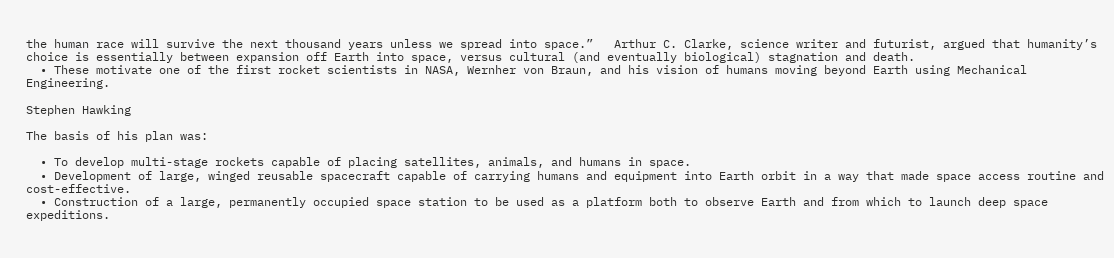the human race will survive the next thousand years unless we spread into space.”   Arthur C. Clarke, science writer and futurist, argued that humanity’s choice is essentially between expansion off Earth into space, versus cultural (and eventually biological) stagnation and death.
  • These motivate one of the first rocket scientists in NASA, Wernher von Braun, and his vision of humans moving beyond Earth using Mechanical Engineering.

Stephen Hawking

The basis of his plan was:

  • To develop multi-stage rockets capable of placing satellites, animals, and humans in space.
  • Development of large, winged reusable spacecraft capable of carrying humans and equipment into Earth orbit in a way that made space access routine and cost-effective.
  • Construction of a large, permanently occupied space station to be used as a platform both to observe Earth and from which to launch deep space expeditions.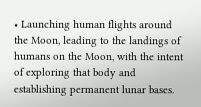• Launching human flights around the Moon, leading to the landings of humans on the Moon, with the intent of exploring that body and establishing permanent lunar bases.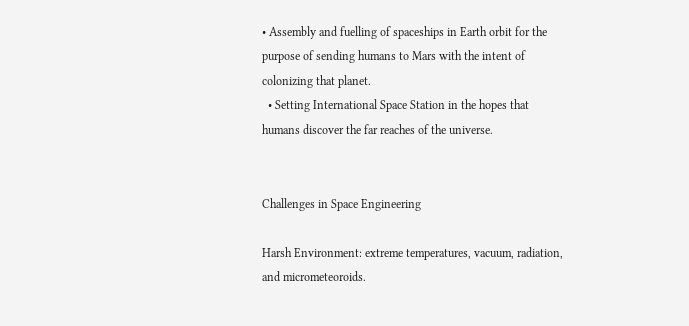• Assembly and fuelling of spaceships in Earth orbit for the purpose of sending humans to Mars with the intent of colonizing that planet.
  • Setting International Space Station in the hopes that humans discover the far reaches of the universe.


Challenges in Space Engineering

Harsh Environment: extreme temperatures, vacuum, radiation, and micrometeoroids.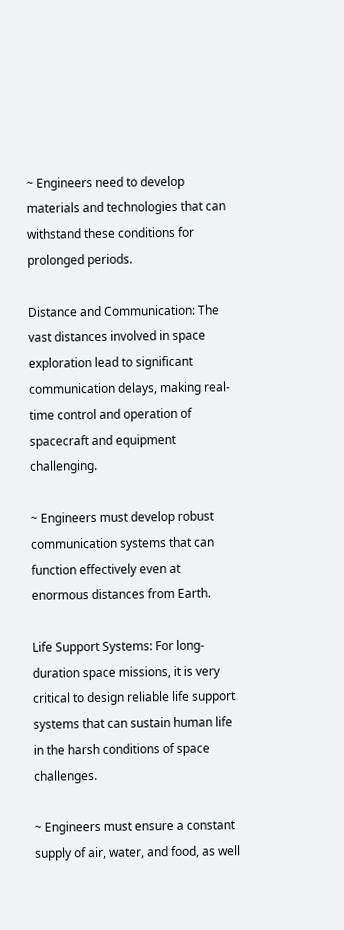~ Engineers need to develop materials and technologies that can withstand these conditions for prolonged periods.

Distance and Communication: The vast distances involved in space exploration lead to significant communication delays, making real-time control and operation of spacecraft and equipment challenging.

~ Engineers must develop robust communication systems that can function effectively even at enormous distances from Earth.

Life Support Systems: For long-duration space missions, it is very critical to design reliable life support systems that can sustain human life in the harsh conditions of space challenges.

~ Engineers must ensure a constant supply of air, water, and food, as well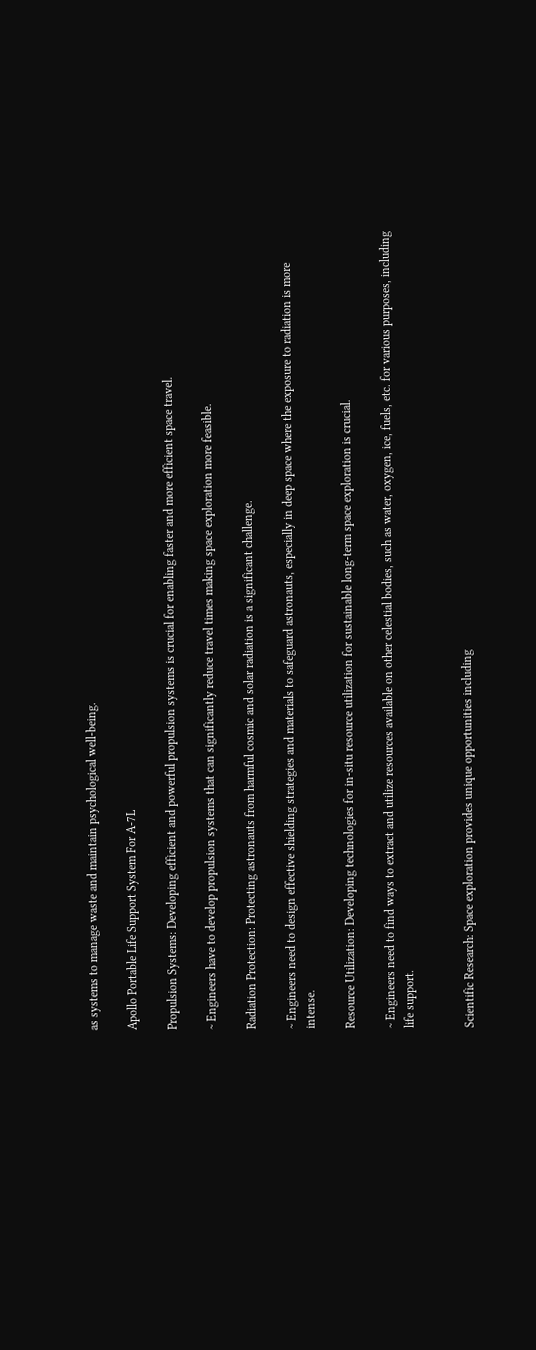as systems to manage waste and maintain psychological well-being.

Apollo Portable Life Support System For A-7L

Propulsion Systems: Developing efficient and powerful propulsion systems is crucial for enabling faster and more efficient space travel.

~ Engineers have to develop propulsion systems that can significantly reduce travel times making space exploration more feasible.

Radiation Protection: Protecting astronauts from harmful cosmic and solar radiation is a significant challenge.

~ Engineers need to design effective shielding strategies and materials to safeguard astronauts, especially in deep space where the exposure to radiation is more intense.

Resource Utilization: Developing technologies for in-situ resource utilization for sustainable long-term space exploration is crucial.

~ Engineers need to find ways to extract and utilize resources available on other celestial bodies, such as water, oxygen, ice, fuels, etc. for various purposes, including life support.


Scientific Research: Space exploration provides unique opportunities including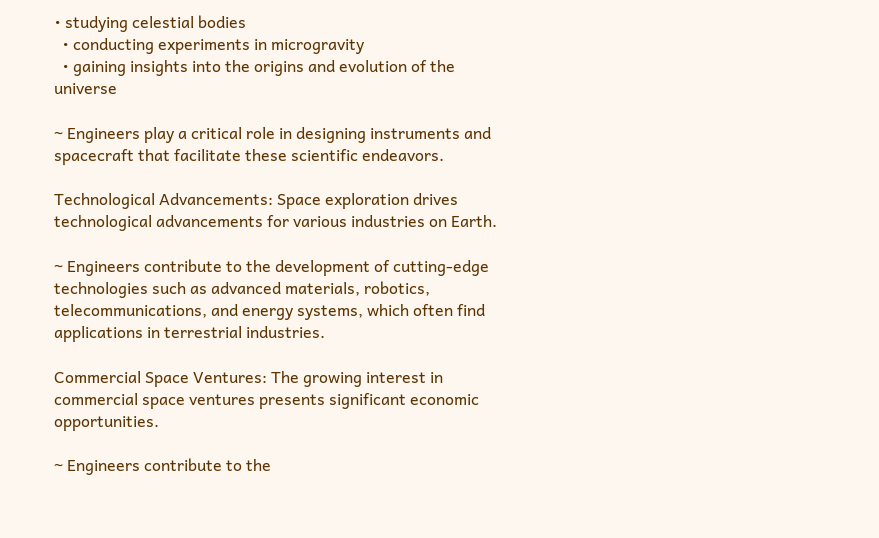• studying celestial bodies
  • conducting experiments in microgravity
  • gaining insights into the origins and evolution of the universe

~ Engineers play a critical role in designing instruments and spacecraft that facilitate these scientific endeavors.

Technological Advancements: Space exploration drives technological advancements for various industries on Earth.

~ Engineers contribute to the development of cutting-edge technologies such as advanced materials, robotics, telecommunications, and energy systems, which often find applications in terrestrial industries.

Commercial Space Ventures: The growing interest in commercial space ventures presents significant economic opportunities.

~ Engineers contribute to the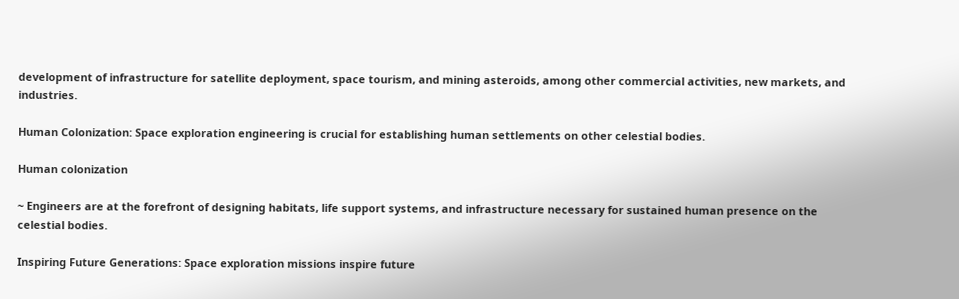development of infrastructure for satellite deployment, space tourism, and mining asteroids, among other commercial activities, new markets, and industries.

Human Colonization: Space exploration engineering is crucial for establishing human settlements on other celestial bodies.

Human colonization

~ Engineers are at the forefront of designing habitats, life support systems, and infrastructure necessary for sustained human presence on the celestial bodies.

Inspiring Future Generations: Space exploration missions inspire future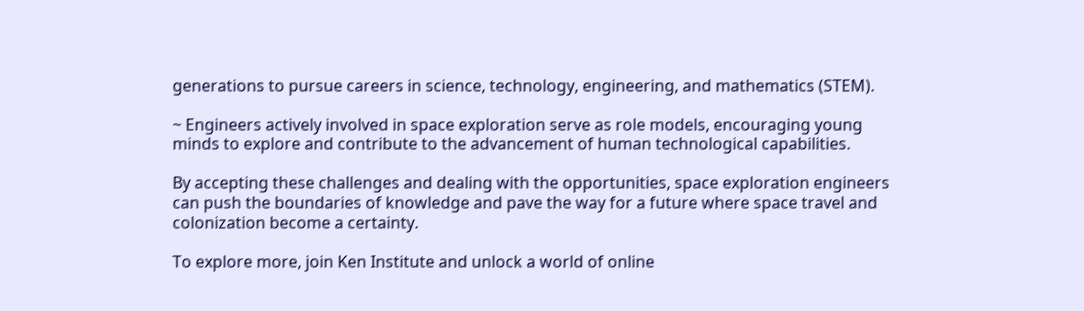generations to pursue careers in science, technology, engineering, and mathematics (STEM).

~ Engineers actively involved in space exploration serve as role models, encouraging young minds to explore and contribute to the advancement of human technological capabilities.

By accepting these challenges and dealing with the opportunities, space exploration engineers can push the boundaries of knowledge and pave the way for a future where space travel and colonization become a certainty.

To explore more, join Ken Institute and unlock a world of online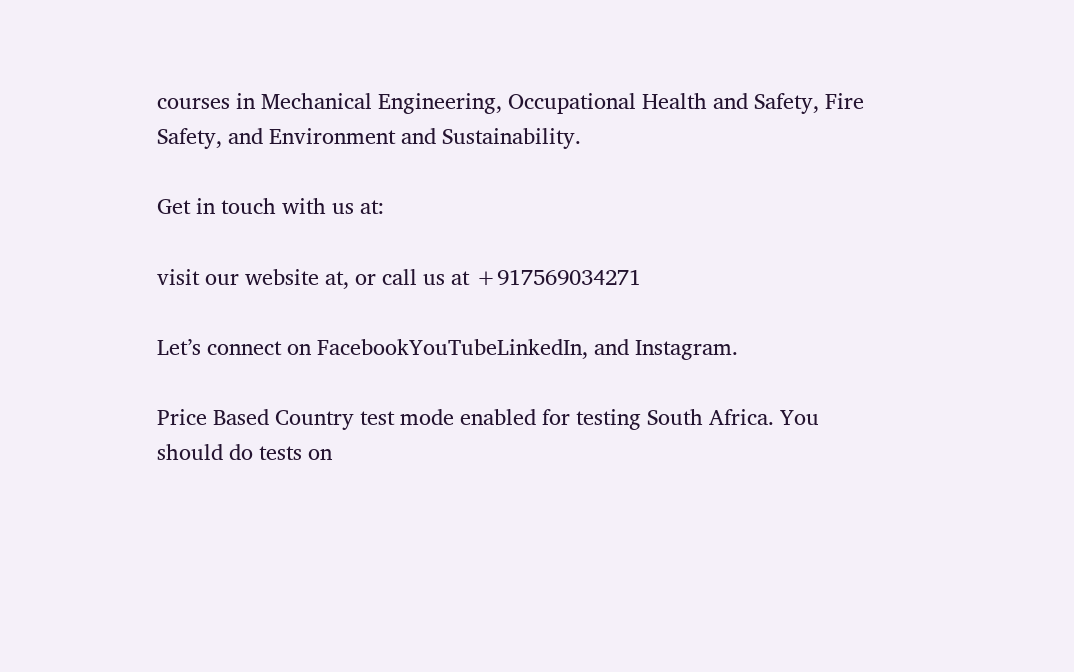courses in Mechanical Engineering, Occupational Health and Safety, Fire Safety, and Environment and Sustainability.

Get in touch with us at:

visit our website at, or call us at +917569034271

Let’s connect on FacebookYouTubeLinkedIn, and Instagram.

Price Based Country test mode enabled for testing South Africa. You should do tests on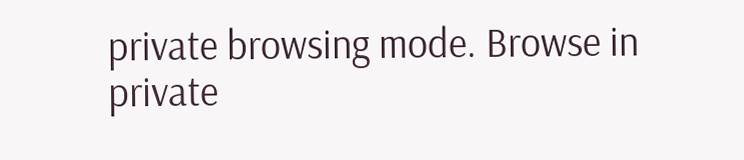private browsing mode. Browse in private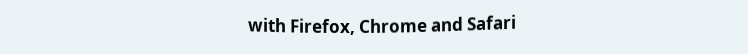with Firefox, Chrome and Safari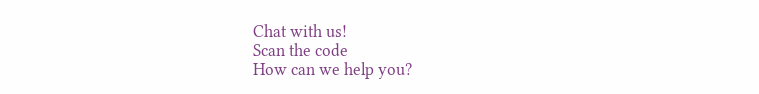Chat with us!
Scan the code
How can we help you?